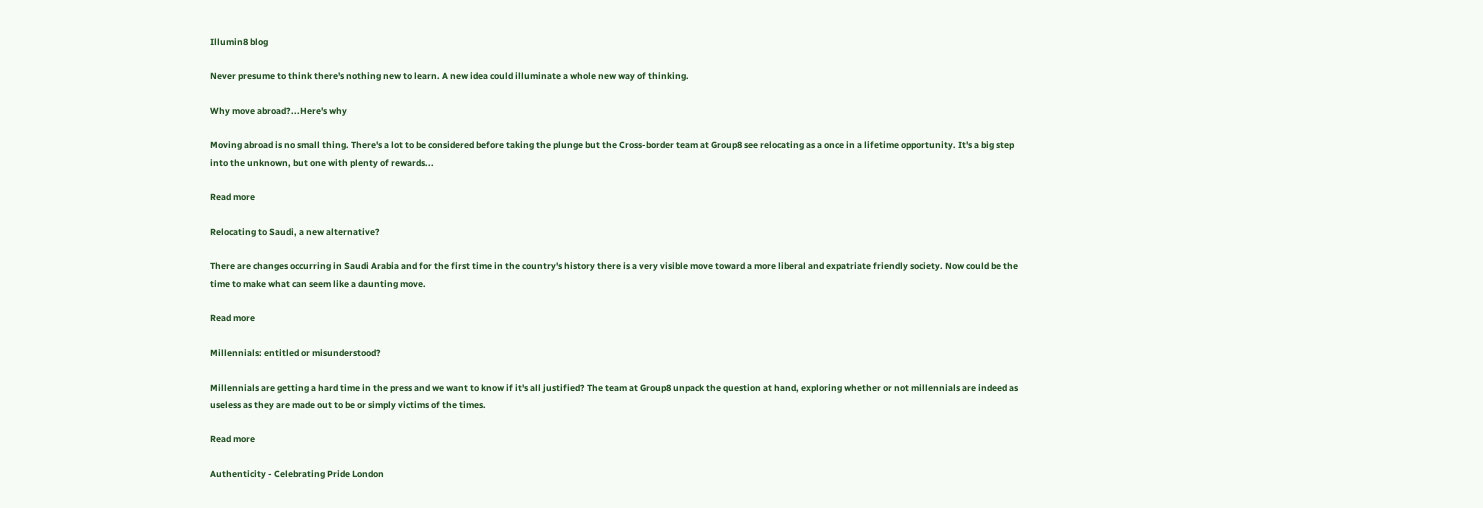Illumin8 blog

Never presume to think there's nothing new to learn. A new idea could illuminate a whole new way of thinking.

Why move abroad?...Here's why

Moving abroad is no small thing. There's a lot to be considered before taking the plunge but the Cross-border team at Group8 see relocating as a once in a lifetime opportunity. It's a big step into the unknown, but one with plenty of rewards...

Read more

Relocating to Saudi, a new alternative?

There are changes occurring in Saudi Arabia and for the first time in the country's history there is a very visible move toward a more liberal and expatriate friendly society. Now could be the time to make what can seem like a daunting move.

Read more

Millennials: entitled or misunderstood?

Millennials are getting a hard time in the press and we want to know if it's all justified? The team at Group8 unpack the question at hand, exploring whether or not millennials are indeed as useless as they are made out to be or simply victims of the times.

Read more

Authenticity - Celebrating Pride London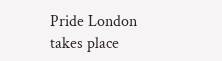Pride London takes place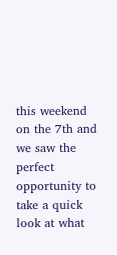this weekend on the 7th and we saw the perfect opportunity to take a quick look at what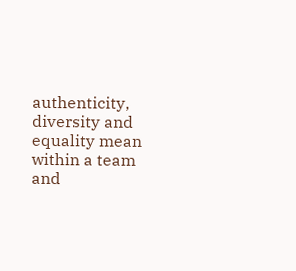authenticity, diversity and equality mean within a team and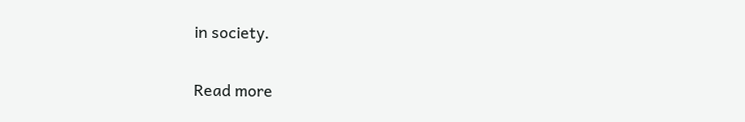in society.

Read more